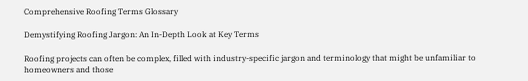Comprehensive Roofing Terms Glossary

Demystifying Roofing Jargon: An In-Depth Look at Key Terms

Roofing projects can often be complex, filled with industry-specific jargon and terminology that might be unfamiliar to homeowners and those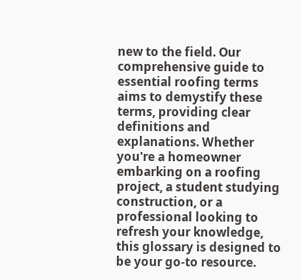new to the field. Our comprehensive guide to essential roofing terms aims to demystify these terms, providing clear definitions and explanations. Whether you're a homeowner embarking on a roofing project, a student studying construction, or a professional looking to refresh your knowledge, this glossary is designed to be your go-to resource.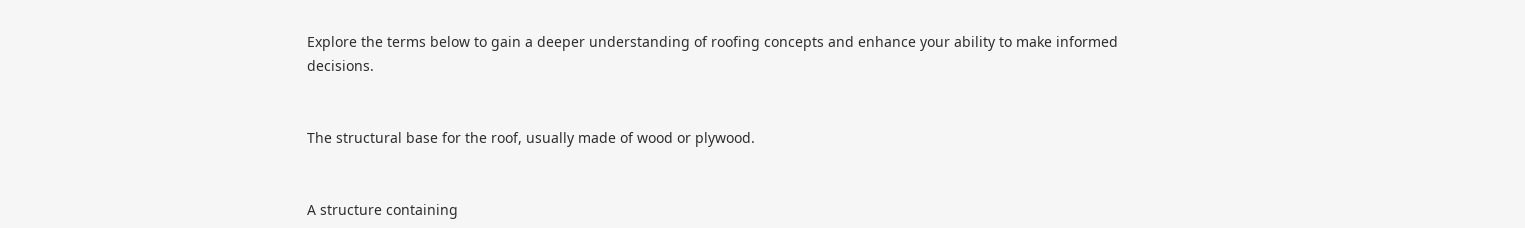Explore the terms below to gain a deeper understanding of roofing concepts and enhance your ability to make informed decisions.


The structural base for the roof, usually made of wood or plywood.


A structure containing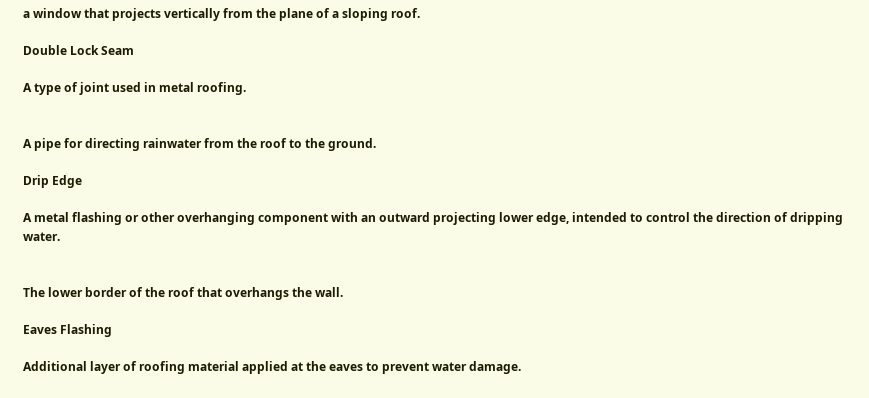a window that projects vertically from the plane of a sloping roof.

Double Lock Seam

A type of joint used in metal roofing.


A pipe for directing rainwater from the roof to the ground.

Drip Edge

A metal flashing or other overhanging component with an outward projecting lower edge, intended to control the direction of dripping water.


The lower border of the roof that overhangs the wall.

Eaves Flashing

Additional layer of roofing material applied at the eaves to prevent water damage.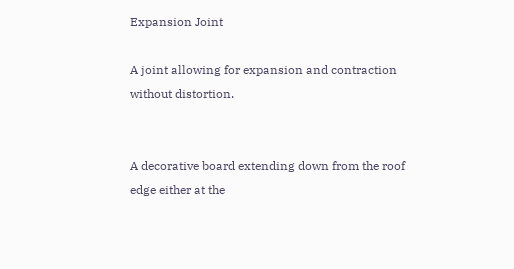Expansion Joint

A joint allowing for expansion and contraction without distortion.


A decorative board extending down from the roof edge either at the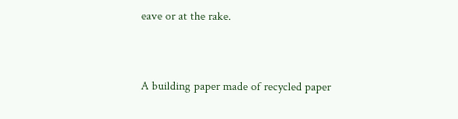eave or at the rake.


A building paper made of recycled paper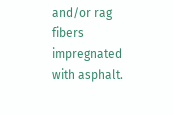and/or rag fibers impregnated with asphalt.